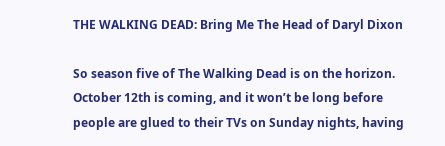THE WALKING DEAD: Bring Me The Head of Daryl Dixon

So season five of The Walking Dead is on the horizon. October 12th is coming, and it won’t be long before people are glued to their TVs on Sunday nights, having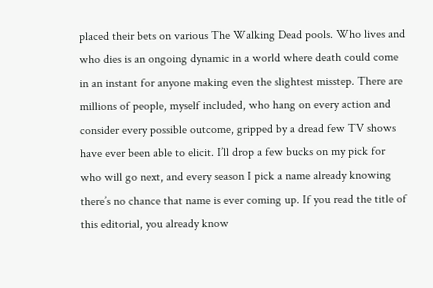placed their bets on various The Walking Dead pools. Who lives and who dies is an ongoing dynamic in a world where death could come in an instant for anyone making even the slightest misstep. There are millions of people, myself included, who hang on every action and consider every possible outcome, gripped by a dread few TV shows have ever been able to elicit. I’ll drop a few bucks on my pick for who will go next, and every season I pick a name already knowing there’s no chance that name is ever coming up. If you read the title of this editorial, you already know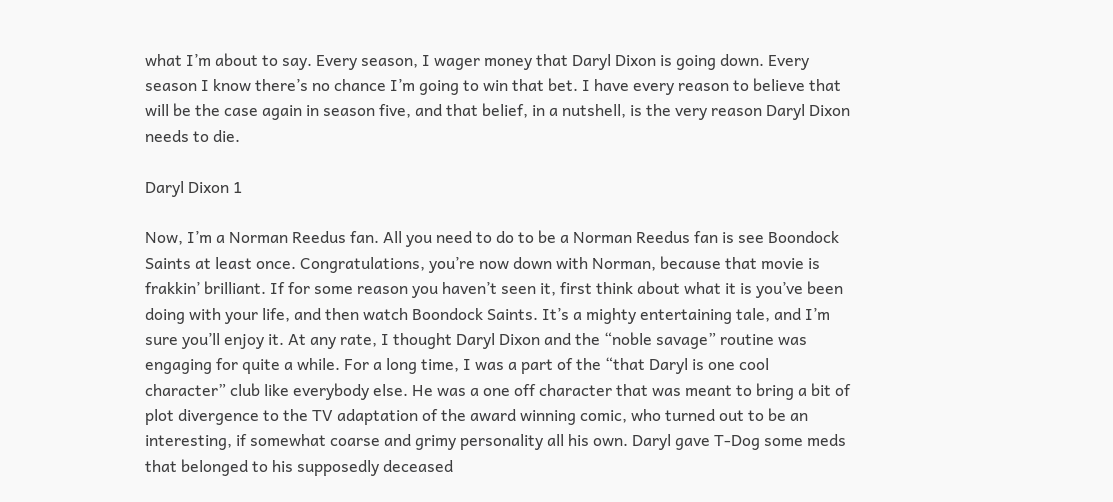what I’m about to say. Every season, I wager money that Daryl Dixon is going down. Every season I know there’s no chance I’m going to win that bet. I have every reason to believe that will be the case again in season five, and that belief, in a nutshell, is the very reason Daryl Dixon needs to die.

Daryl Dixon 1

Now, I’m a Norman Reedus fan. All you need to do to be a Norman Reedus fan is see Boondock Saints at least once. Congratulations, you’re now down with Norman, because that movie is frakkin’ brilliant. If for some reason you haven’t seen it, first think about what it is you’ve been doing with your life, and then watch Boondock Saints. It’s a mighty entertaining tale, and I’m sure you’ll enjoy it. At any rate, I thought Daryl Dixon and the “noble savage” routine was engaging for quite a while. For a long time, I was a part of the “that Daryl is one cool character” club like everybody else. He was a one off character that was meant to bring a bit of plot divergence to the TV adaptation of the award winning comic, who turned out to be an interesting, if somewhat coarse and grimy personality all his own. Daryl gave T-Dog some meds that belonged to his supposedly deceased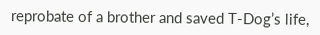reprobate of a brother and saved T-Dog’s life,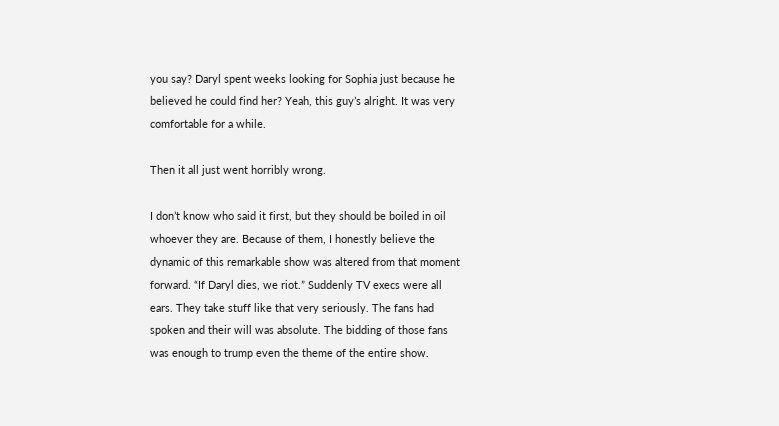you say? Daryl spent weeks looking for Sophia just because he believed he could find her? Yeah, this guy’s alright. It was very comfortable for a while.

Then it all just went horribly wrong.

I don’t know who said it first, but they should be boiled in oil whoever they are. Because of them, I honestly believe the dynamic of this remarkable show was altered from that moment forward. “If Daryl dies, we riot.” Suddenly TV execs were all ears. They take stuff like that very seriously. The fans had spoken and their will was absolute. The bidding of those fans was enough to trump even the theme of the entire show.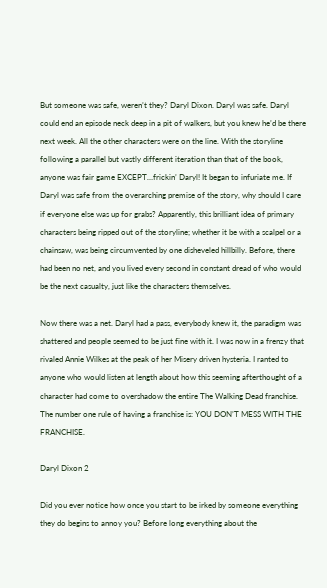But someone was safe, weren’t they? Daryl Dixon. Daryl was safe. Daryl could end an episode neck deep in a pit of walkers, but you knew he’d be there next week. All the other characters were on the line. With the storyline following a parallel but vastly different iteration than that of the book, anyone was fair game EXCEPT…frickin’ Daryl! It began to infuriate me. If Daryl was safe from the overarching premise of the story, why should I care if everyone else was up for grabs? Apparently, this brilliant idea of primary characters being ripped out of the storyline; whether it be with a scalpel or a chainsaw, was being circumvented by one disheveled hillbilly. Before, there had been no net, and you lived every second in constant dread of who would be the next casualty, just like the characters themselves.

Now there was a net. Daryl had a pass, everybody knew it, the paradigm was shattered and people seemed to be just fine with it. I was now in a frenzy that rivaled Annie Wilkes at the peak of her Misery driven hysteria. I ranted to anyone who would listen at length about how this seeming afterthought of a character had come to overshadow the entire The Walking Dead franchise. The number one rule of having a franchise is: YOU DON’T MESS WITH THE FRANCHISE.

Daryl Dixon 2

Did you ever notice how once you start to be irked by someone everything they do begins to annoy you? Before long everything about the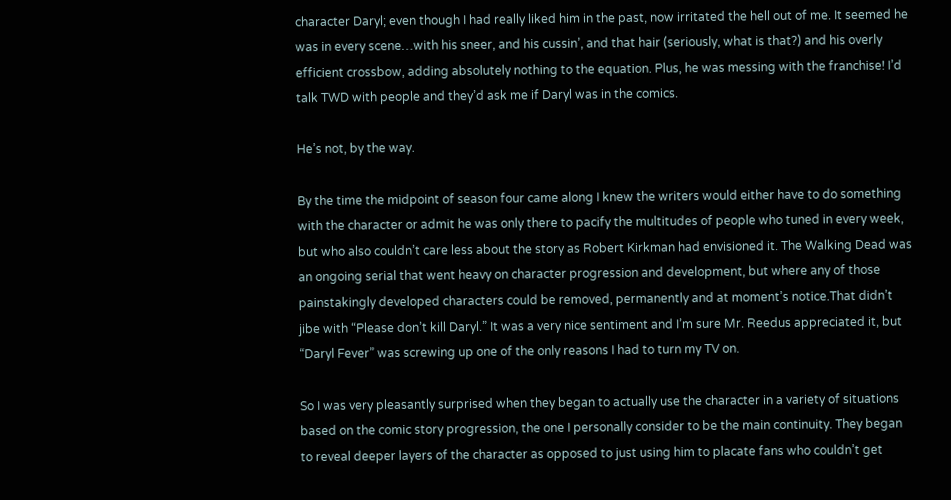character Daryl; even though I had really liked him in the past, now irritated the hell out of me. It seemed he was in every scene…with his sneer, and his cussin’, and that hair (seriously, what is that?) and his overly efficient crossbow, adding absolutely nothing to the equation. Plus, he was messing with the franchise! I’d talk TWD with people and they’d ask me if Daryl was in the comics.

He’s not, by the way.

By the time the midpoint of season four came along I knew the writers would either have to do something with the character or admit he was only there to pacify the multitudes of people who tuned in every week, but who also couldn’t care less about the story as Robert Kirkman had envisioned it. The Walking Dead was an ongoing serial that went heavy on character progression and development, but where any of those painstakingly developed characters could be removed, permanently and at moment’s notice.That didn’t jibe with “Please don’t kill Daryl.” It was a very nice sentiment and I’m sure Mr. Reedus appreciated it, but “Daryl Fever” was screwing up one of the only reasons I had to turn my TV on.

So I was very pleasantly surprised when they began to actually use the character in a variety of situations based on the comic story progression, the one I personally consider to be the main continuity. They began to reveal deeper layers of the character as opposed to just using him to placate fans who couldn’t get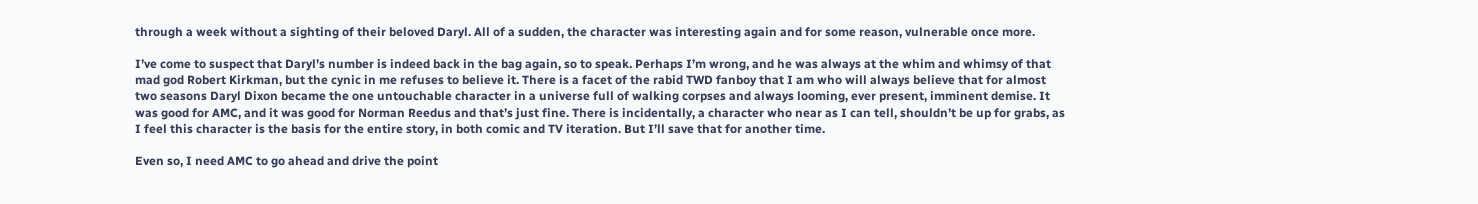through a week without a sighting of their beloved Daryl. All of a sudden, the character was interesting again and for some reason, vulnerable once more.

I’ve come to suspect that Daryl’s number is indeed back in the bag again, so to speak. Perhaps I’m wrong, and he was always at the whim and whimsy of that mad god Robert Kirkman, but the cynic in me refuses to believe it. There is a facet of the rabid TWD fanboy that I am who will always believe that for almost two seasons Daryl Dixon became the one untouchable character in a universe full of walking corpses and always looming, ever present, imminent demise. It was good for AMC, and it was good for Norman Reedus and that’s just fine. There is incidentally, a character who near as I can tell, shouldn’t be up for grabs, as I feel this character is the basis for the entire story, in both comic and TV iteration. But I’ll save that for another time.

Even so, I need AMC to go ahead and drive the point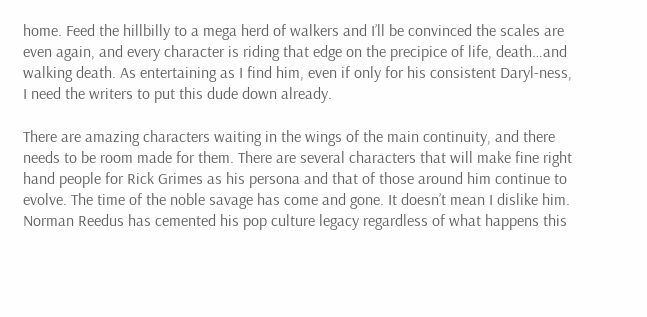home. Feed the hillbilly to a mega herd of walkers and I’ll be convinced the scales are even again, and every character is riding that edge on the precipice of life, death…and walking death. As entertaining as I find him, even if only for his consistent Daryl-ness, I need the writers to put this dude down already.

There are amazing characters waiting in the wings of the main continuity, and there needs to be room made for them. There are several characters that will make fine right hand people for Rick Grimes as his persona and that of those around him continue to evolve. The time of the noble savage has come and gone. It doesn’t mean I dislike him. Norman Reedus has cemented his pop culture legacy regardless of what happens this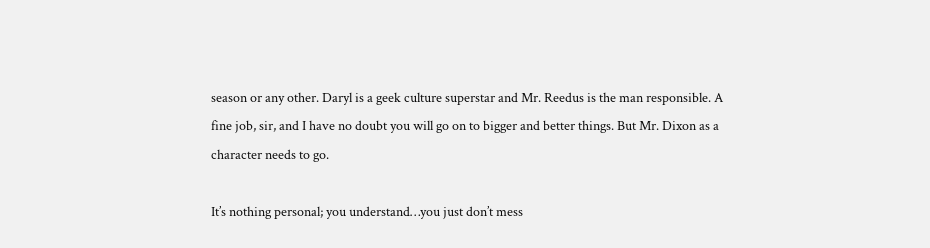season or any other. Daryl is a geek culture superstar and Mr. Reedus is the man responsible. A fine job, sir, and I have no doubt you will go on to bigger and better things. But Mr. Dixon as a character needs to go.

It’s nothing personal; you understand…you just don’t mess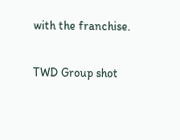with the franchise.

TWD Group shot